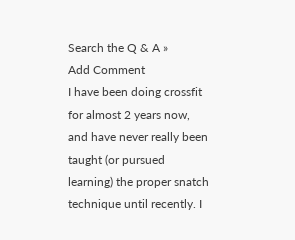Search the Q & A »
Add Comment
I have been doing crossfit for almost 2 years now, and have never really been taught (or pursued learning) the proper snatch technique until recently. I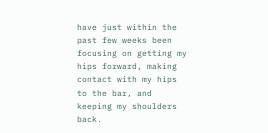have just within the past few weeks been focusing on getting my hips forward, making contact with my hips to the bar, and keeping my shoulders back.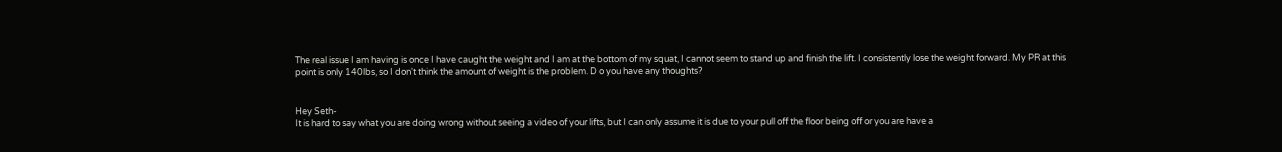The real issue I am having is once I have caught the weight and I am at the bottom of my squat, I cannot seem to stand up and finish the lift. I consistently lose the weight forward. My PR at this point is only 140lbs, so I don't think the amount of weight is the problem. D o you have any thoughts?


Hey Seth-
It is hard to say what you are doing wrong without seeing a video of your lifts, but I can only assume it is due to your pull off the floor being off or you are have a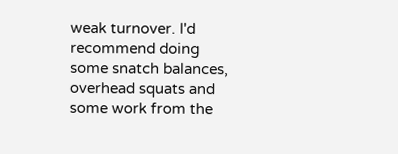weak turnover. I'd recommend doing some snatch balances, overhead squats and some work from the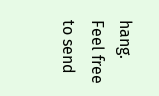hang. Feel free to send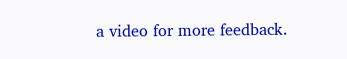a video for more feedback.